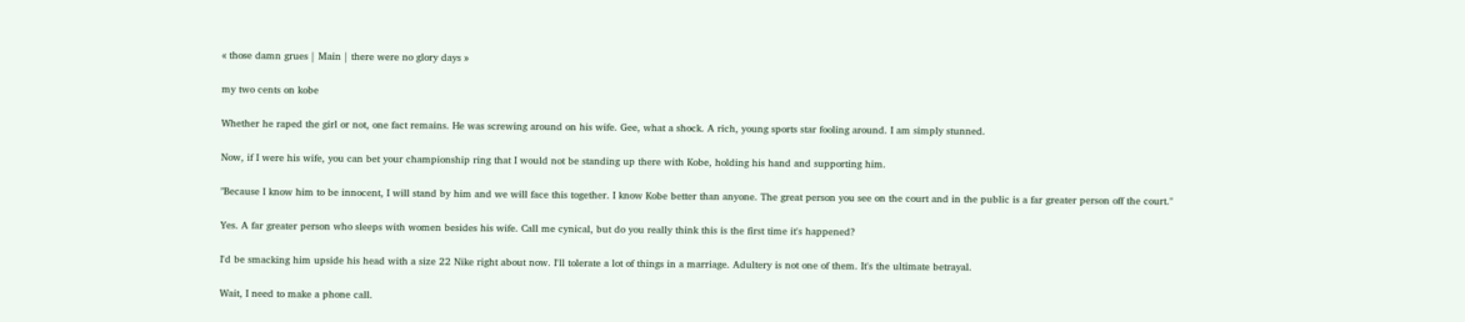« those damn grues | Main | there were no glory days »

my two cents on kobe

Whether he raped the girl or not, one fact remains. He was screwing around on his wife. Gee, what a shock. A rich, young sports star fooling around. I am simply stunned.

Now, if I were his wife, you can bet your championship ring that I would not be standing up there with Kobe, holding his hand and supporting him.

"Because I know him to be innocent, I will stand by him and we will face this together. I know Kobe better than anyone. The great person you see on the court and in the public is a far greater person off the court."

Yes. A far greater person who sleeps with women besides his wife. Call me cynical, but do you really think this is the first time it's happened?

I'd be smacking him upside his head with a size 22 Nike right about now. I'll tolerate a lot of things in a marriage. Adultery is not one of them. It's the ultimate betrayal.

Wait, I need to make a phone call.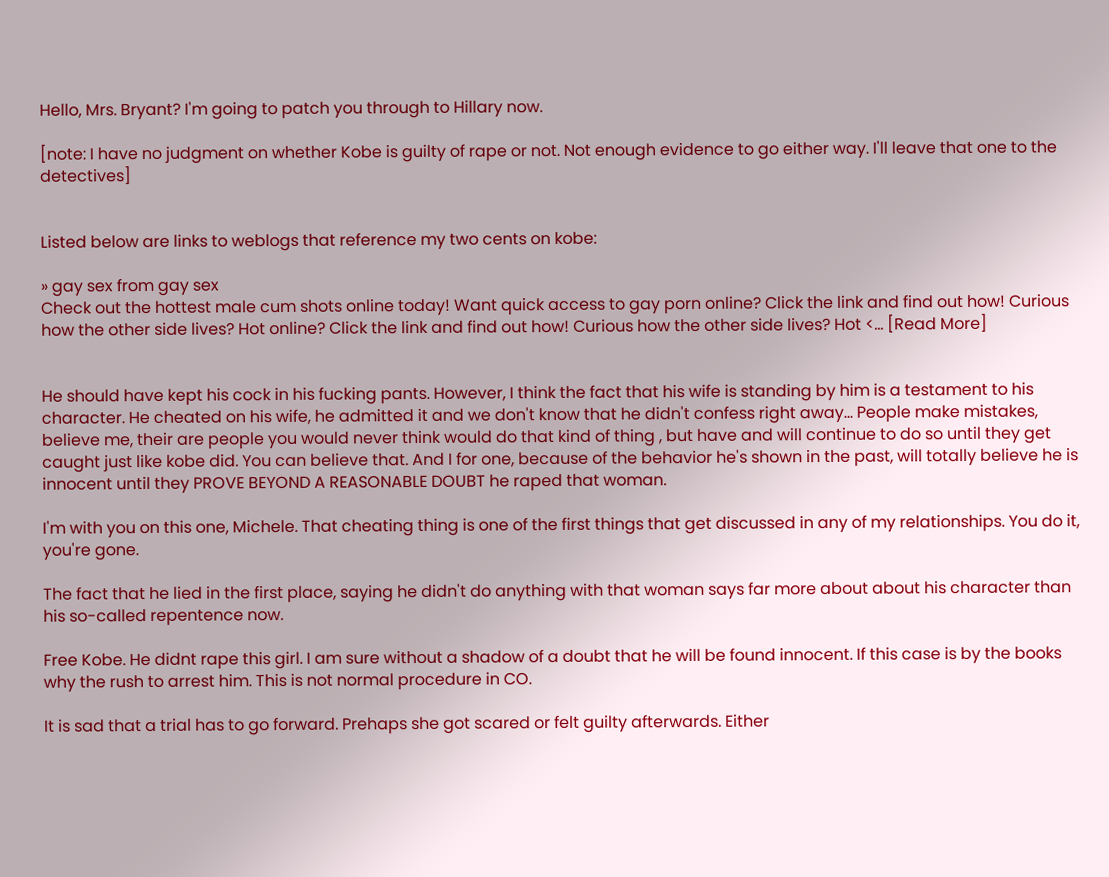Hello, Mrs. Bryant? I'm going to patch you through to Hillary now.

[note: I have no judgment on whether Kobe is guilty of rape or not. Not enough evidence to go either way. I'll leave that one to the detectives]


Listed below are links to weblogs that reference my two cents on kobe:

» gay sex from gay sex
Check out the hottest male cum shots online today! Want quick access to gay porn online? Click the link and find out how! Curious how the other side lives? Hot online? Click the link and find out how! Curious how the other side lives? Hot <... [Read More]


He should have kept his cock in his fucking pants. However, I think the fact that his wife is standing by him is a testament to his character. He cheated on his wife, he admitted it and we don't know that he didn't confess right away... People make mistakes, believe me, their are people you would never think would do that kind of thing , but have and will continue to do so until they get caught just like kobe did. You can believe that. And I for one, because of the behavior he's shown in the past, will totally believe he is innocent until they PROVE BEYOND A REASONABLE DOUBT he raped that woman.

I'm with you on this one, Michele. That cheating thing is one of the first things that get discussed in any of my relationships. You do it, you're gone.

The fact that he lied in the first place, saying he didn't do anything with that woman says far more about about his character than his so-called repentence now.

Free Kobe. He didnt rape this girl. I am sure without a shadow of a doubt that he will be found innocent. If this case is by the books why the rush to arrest him. This is not normal procedure in CO.

It is sad that a trial has to go forward. Prehaps she got scared or felt guilty afterwards. Either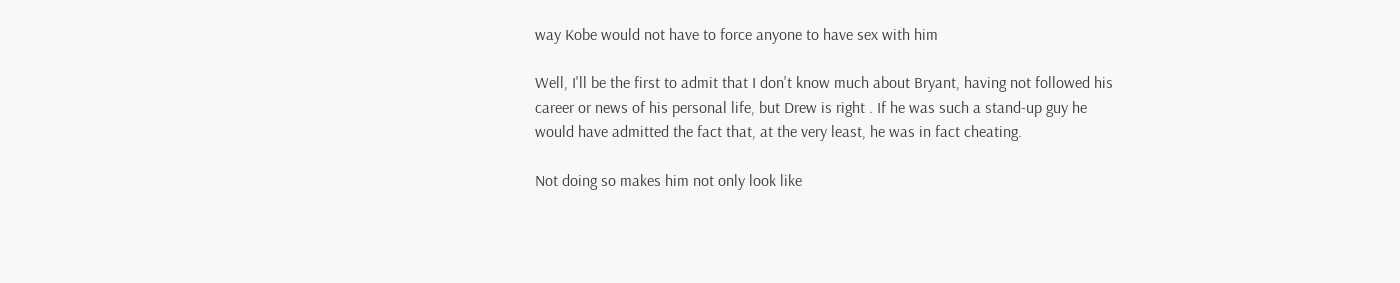way Kobe would not have to force anyone to have sex with him

Well, I'll be the first to admit that I don't know much about Bryant, having not followed his career or news of his personal life, but Drew is right . If he was such a stand-up guy he would have admitted the fact that, at the very least, he was in fact cheating.

Not doing so makes him not only look like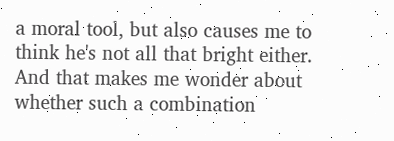a moral tool, but also causes me to think he's not all that bright either. And that makes me wonder about whether such a combination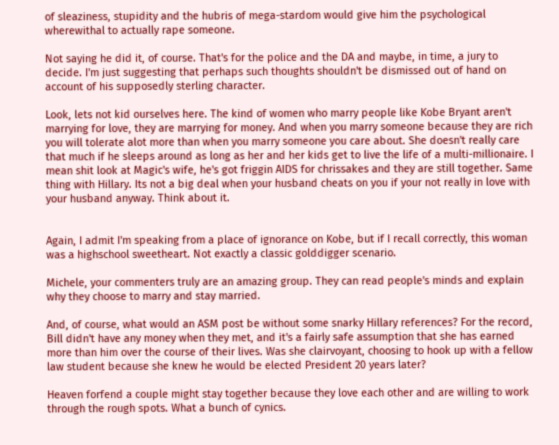of sleaziness, stupidity and the hubris of mega-stardom would give him the psychological wherewithal to actually rape someone.

Not saying he did it, of course. That's for the police and the DA and maybe, in time, a jury to decide. I'm just suggesting that perhaps such thoughts shouldn't be dismissed out of hand on account of his supposedly sterling character.

Look, lets not kid ourselves here. The kind of women who marry people like Kobe Bryant aren't marrying for love, they are marrying for money. And when you marry someone because they are rich you will tolerate alot more than when you marry someone you care about. She doesn't really care that much if he sleeps around as long as her and her kids get to live the life of a multi-millionaire. I mean shit look at Magic's wife, he's got friggin AIDS for chrissakes and they are still together. Same thing with Hillary. Its not a big deal when your husband cheats on you if your not really in love with your husband anyway. Think about it.


Again, I admit I'm speaking from a place of ignorance on Kobe, but if I recall correctly, this woman was a highschool sweetheart. Not exactly a classic golddigger scenario.

Michele, your commenters truly are an amazing group. They can read people's minds and explain why they choose to marry and stay married.

And, of course, what would an ASM post be without some snarky Hillary references? For the record, Bill didn't have any money when they met, and it's a fairly safe assumption that she has earned more than him over the course of their lives. Was she clairvoyant, choosing to hook up with a fellow law student because she knew he would be elected President 20 years later?

Heaven forfend a couple might stay together because they love each other and are willing to work through the rough spots. What a bunch of cynics.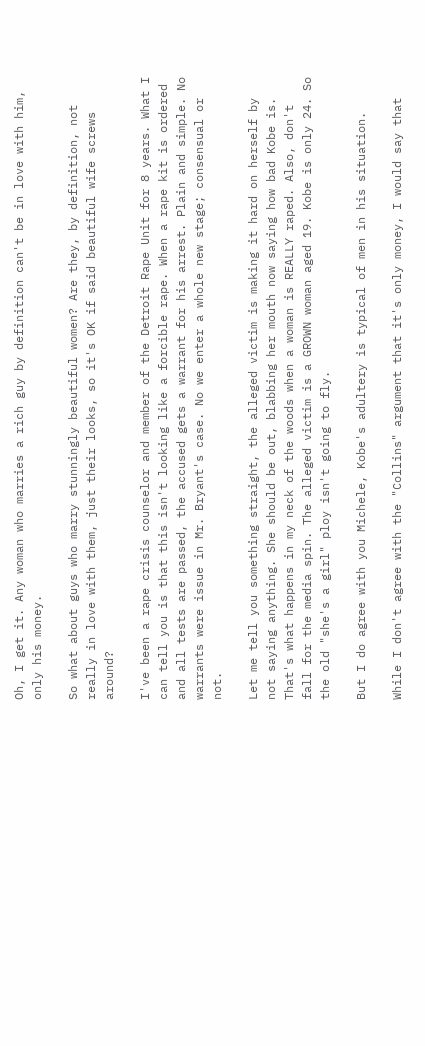Oh, I get it. Any woman who marries a rich guy by definition can't be in love with him, only his money.

So what about guys who marry stunningly beautiful women? Are they, by definition, not really in love with them, just their looks, so it's OK if said beautiful wife screws around?

I've been a rape crisis counselor and member of the Detroit Rape Unit for 8 years. What I can tell you is that this isn't looking like a forcible rape. When a rape kit is ordered and all tests are passed, the accused gets a warrant for his arrest. Plain and simple. No warrants were issue in Mr. Bryant's case. No we enter a whole new stage; consensual or not.

Let me tell you something straight, the alleged victim is making it hard on herself by not saying anything. She should be out, blabbing her mouth now saying how bad Kobe is. That's what happens in my neck of the woods when a woman is REALLY raped. Also, don't fall for the media spin. The alleged victim is a GROWN woman aged 19. Kobe is only 24. So the old "she's a girl" ploy isn't going to fly.

But I do agree with you Michele, Kobe's adultery is typical of men in his situation.

While I don't agree with the "Collins" argument that it's only money, I would say that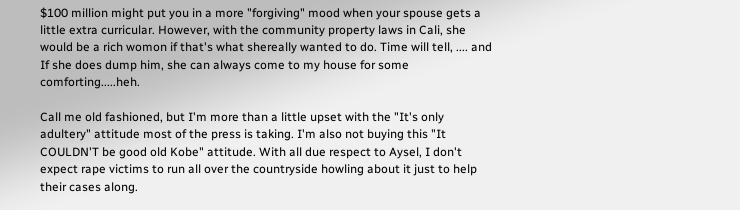$100 million might put you in a more "forgiving" mood when your spouse gets a little extra curricular. However, with the community property laws in Cali, she would be a rich womon if that's what shereally wanted to do. Time will tell, .... and If she does dump him, she can always come to my house for some comforting.....heh.

Call me old fashioned, but I'm more than a little upset with the "It's only adultery" attitude most of the press is taking. I'm also not buying this "It COULDN'T be good old Kobe" attitude. With all due respect to Aysel, I don't expect rape victims to run all over the countryside howling about it just to help their cases along.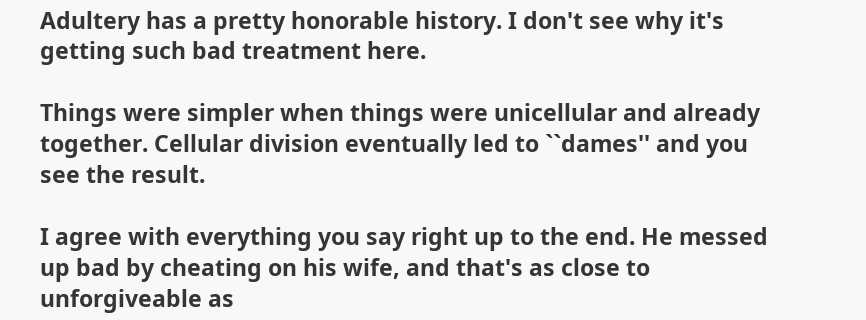Adultery has a pretty honorable history. I don't see why it's getting such bad treatment here.

Things were simpler when things were unicellular and already together. Cellular division eventually led to ``dames'' and you see the result.

I agree with everything you say right up to the end. He messed up bad by cheating on his wife, and that's as close to unforgiveable as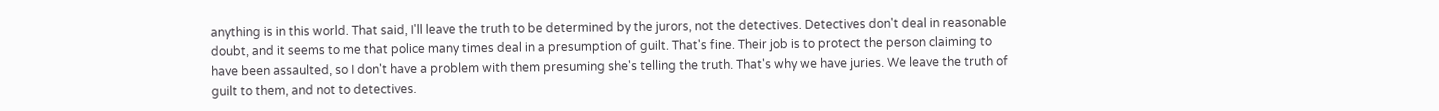anything is in this world. That said, I'll leave the truth to be determined by the jurors, not the detectives. Detectives don't deal in reasonable doubt, and it seems to me that police many times deal in a presumption of guilt. That's fine. Their job is to protect the person claiming to have been assaulted, so I don't have a problem with them presuming she's telling the truth. That's why we have juries. We leave the truth of guilt to them, and not to detectives.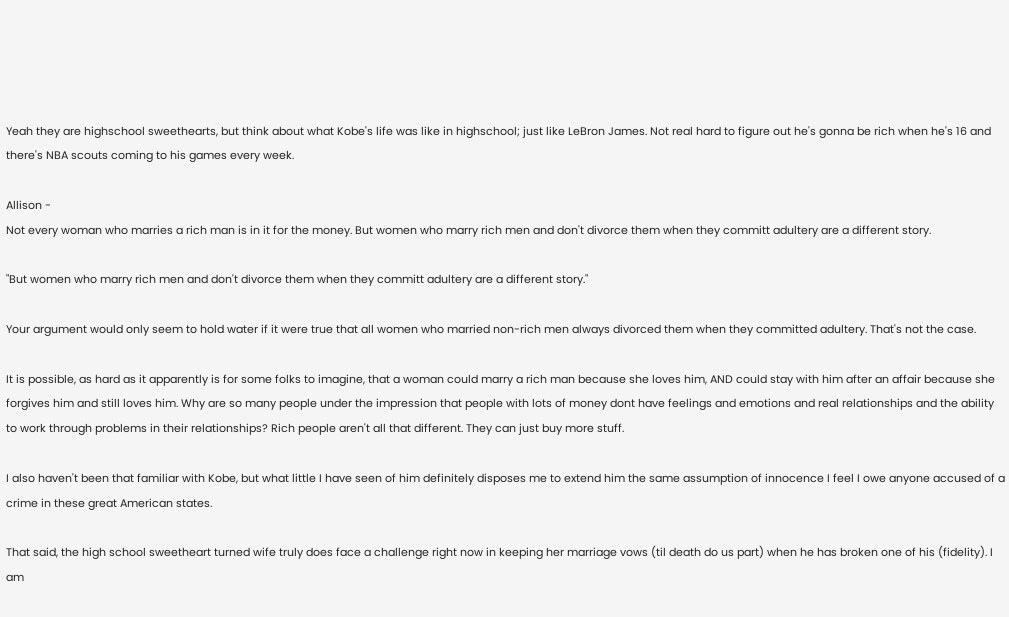Yeah they are highschool sweethearts, but think about what Kobe's life was like in highschool; just like LeBron James. Not real hard to figure out he's gonna be rich when he's 16 and there's NBA scouts coming to his games every week.

Allison -
Not every woman who marries a rich man is in it for the money. But women who marry rich men and don't divorce them when they committ adultery are a different story.

"But women who marry rich men and don't divorce them when they committ adultery are a different story."

Your argument would only seem to hold water if it were true that all women who married non-rich men always divorced them when they committed adultery. That's not the case.

It is possible, as hard as it apparently is for some folks to imagine, that a woman could marry a rich man because she loves him, AND could stay with him after an affair because she forgives him and still loves him. Why are so many people under the impression that people with lots of money dont have feelings and emotions and real relationships and the ability to work through problems in their relationships? Rich people aren't all that different. They can just buy more stuff.

I also haven't been that familiar with Kobe, but what little I have seen of him definitely disposes me to extend him the same assumption of innocence I feel I owe anyone accused of a crime in these great American states.

That said, the high school sweetheart turned wife truly does face a challenge right now in keeping her marriage vows (til death do us part) when he has broken one of his (fidelity). I am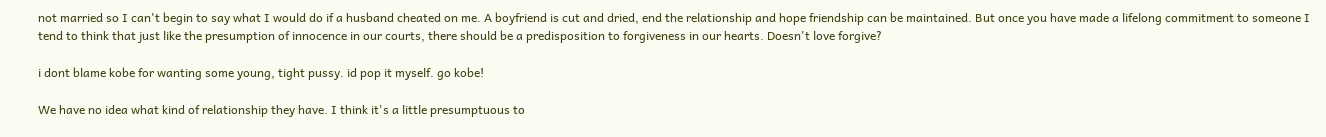not married so I can't begin to say what I would do if a husband cheated on me. A boyfriend is cut and dried, end the relationship and hope friendship can be maintained. But once you have made a lifelong commitment to someone I tend to think that just like the presumption of innocence in our courts, there should be a predisposition to forgiveness in our hearts. Doesn't love forgive?

i dont blame kobe for wanting some young, tight pussy. id pop it myself. go kobe!

We have no idea what kind of relationship they have. I think it's a little presumptuous to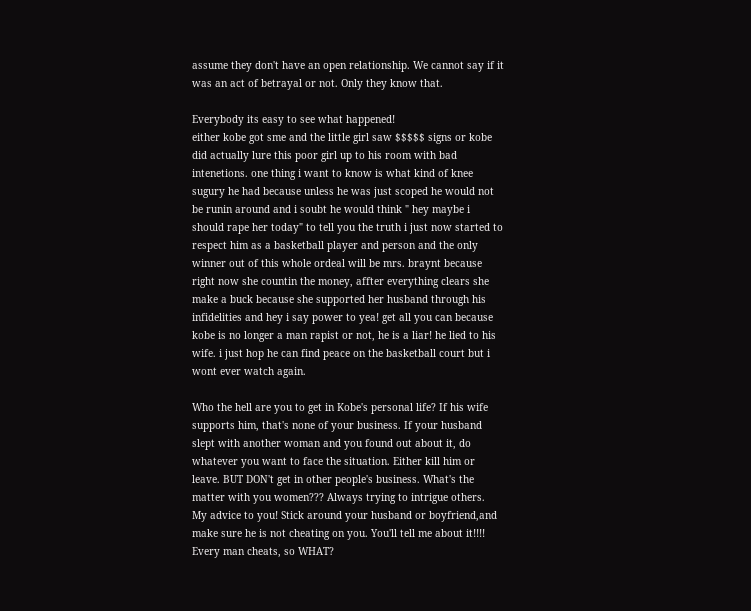assume they don't have an open relationship. We cannot say if it was an act of betrayal or not. Only they know that.

Everybody its easy to see what happened!
either kobe got sme and the little girl saw $$$$$ signs or kobe did actually lure this poor girl up to his room with bad intenetions. one thing i want to know is what kind of knee sugury he had because unless he was just scoped he would not be runin around and i soubt he would think " hey maybe i should rape her today" to tell you the truth i just now started to respect him as a basketball player and person and the only winner out of this whole ordeal will be mrs. braynt because right now she countin the money, affter everything clears she make a buck because she supported her husband through his infidelities and hey i say power to yea! get all you can because kobe is no longer a man rapist or not, he is a liar! he lied to his wife. i just hop he can find peace on the basketball court but i wont ever watch again.

Who the hell are you to get in Kobe's personal life? If his wife supports him, that's none of your business. If your husband slept with another woman and you found out about it, do whatever you want to face the situation. Either kill him or leave. BUT DON't get in other people's business. What's the matter with you women??? Always trying to intrigue others.
My advice to you! Stick around your husband or boyfriend,and make sure he is not cheating on you. You'll tell me about it!!!! Every man cheats, so WHAT?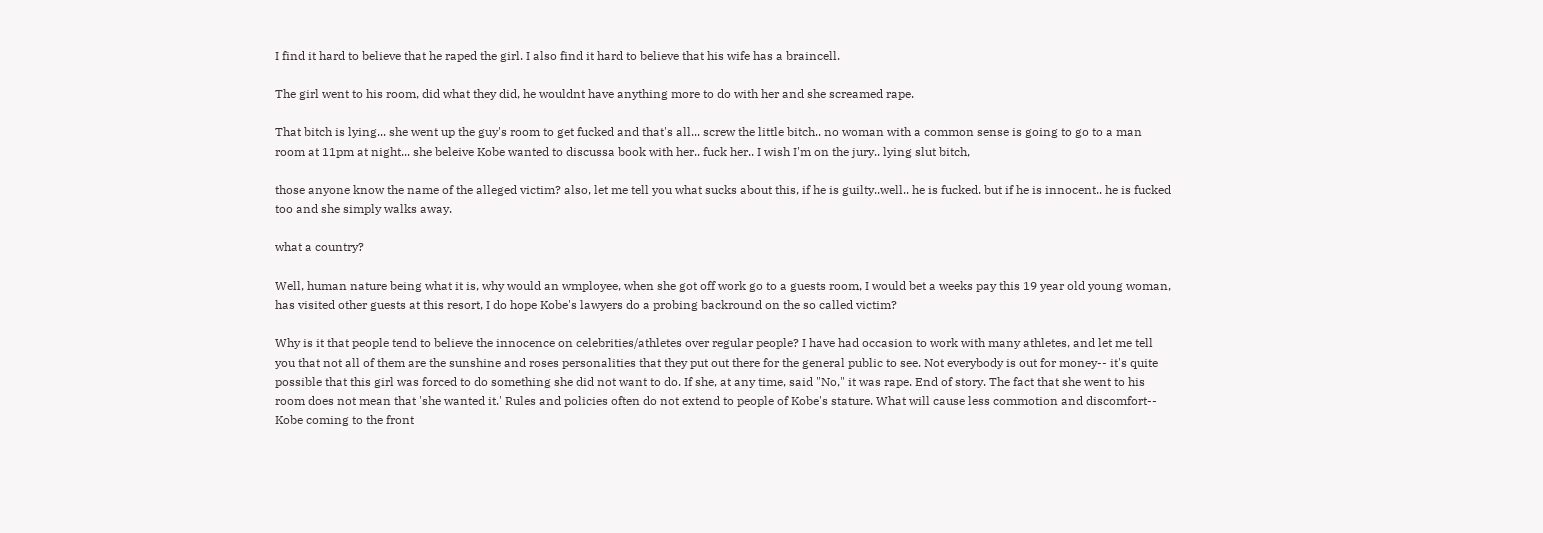I find it hard to believe that he raped the girl. I also find it hard to believe that his wife has a braincell.

The girl went to his room, did what they did, he wouldnt have anything more to do with her and she screamed rape.

That bitch is lying... she went up the guy's room to get fucked and that's all... screw the little bitch.. no woman with a common sense is going to go to a man room at 11pm at night... she beleive Kobe wanted to discussa book with her.. fuck her.. I wish I'm on the jury.. lying slut bitch,

those anyone know the name of the alleged victim? also, let me tell you what sucks about this, if he is guilty..well.. he is fucked. but if he is innocent.. he is fucked too and she simply walks away.

what a country?

Well, human nature being what it is, why would an wmployee, when she got off work go to a guests room, I would bet a weeks pay this 19 year old young woman, has visited other guests at this resort, I do hope Kobe's lawyers do a probing backround on the so called victim?

Why is it that people tend to believe the innocence on celebrities/athletes over regular people? I have had occasion to work with many athletes, and let me tell you that not all of them are the sunshine and roses personalities that they put out there for the general public to see. Not everybody is out for money-- it's quite possible that this girl was forced to do something she did not want to do. If she, at any time, said "No," it was rape. End of story. The fact that she went to his room does not mean that 'she wanted it.' Rules and policies often do not extend to people of Kobe's stature. What will cause less commotion and discomfort-- Kobe coming to the front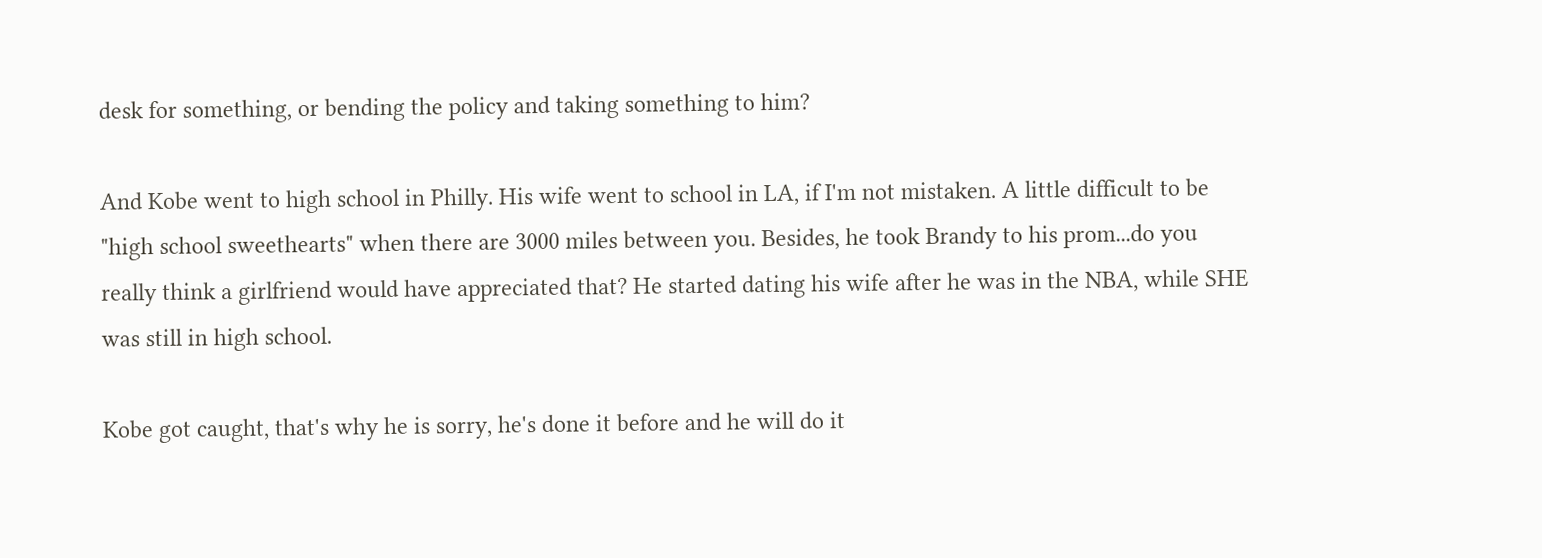desk for something, or bending the policy and taking something to him?

And Kobe went to high school in Philly. His wife went to school in LA, if I'm not mistaken. A little difficult to be "high school sweethearts" when there are 3000 miles between you. Besides, he took Brandy to his prom...do you really think a girlfriend would have appreciated that? He started dating his wife after he was in the NBA, while SHE was still in high school.

Kobe got caught, that's why he is sorry, he's done it before and he will do it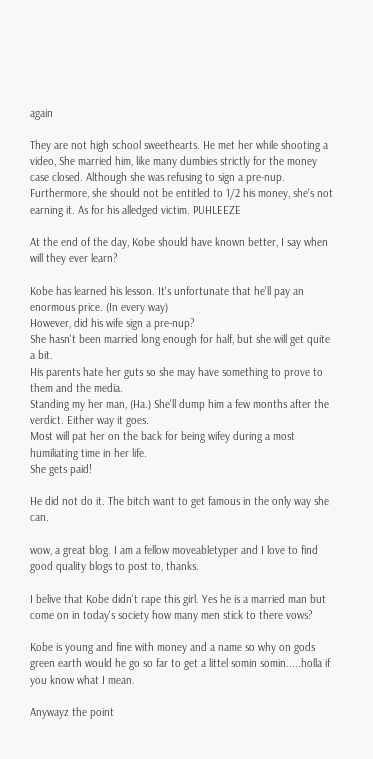again

They are not high school sweethearts. He met her while shooting a video, She married him, like many dumbies strictly for the money case closed. Although she was refusing to sign a pre-nup. Furthermore, she should not be entitled to 1/2 his money, she's not earning it. As for his alledged victim. PUHLEEZE

At the end of the day, Kobe should have known better, I say when will they ever learn?

Kobe has learned his lesson. It's unfortunate that he'll pay an enormous price. (In every way)
However, did his wife sign a pre-nup?
She hasn't been married long enough for half, but she will get quite a bit.
His parents hate her guts so she may have something to prove to them and the media.
Standing my her man, (Ha.) She'll dump him a few months after the verdict. Either way it goes.
Most will pat her on the back for being wifey during a most humiliating time in her life.
She gets paid!

He did not do it. The bitch want to get famous in the only way she can.

wow, a great blog. I am a fellow moveabletyper and I love to find good quality blogs to post to, thanks.

I belive that Kobe didn't rape this girl. Yes he is a married man but come on in today's society how many men stick to there vows?

Kobe is young and fine with money and a name so why on gods green earth would he go so far to get a littel somin somin.....holla if you know what I mean.

Anywayz the point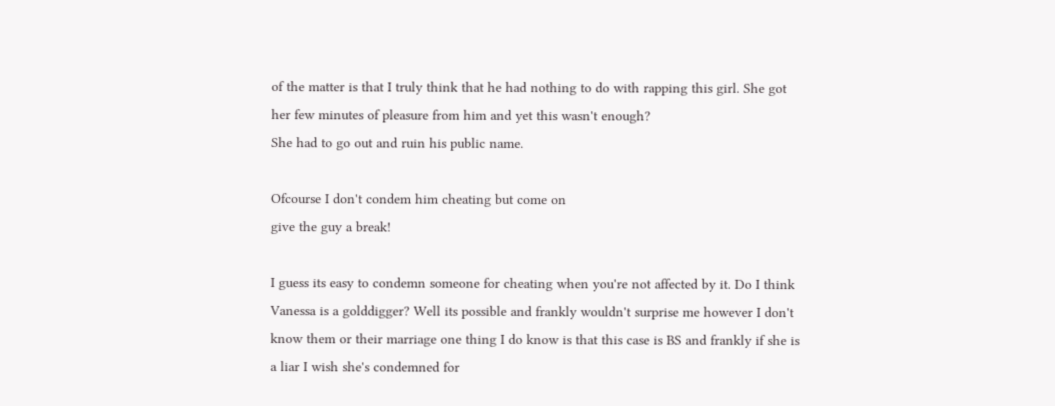of the matter is that I truly think that he had nothing to do with rapping this girl. She got her few minutes of pleasure from him and yet this wasn't enough?
She had to go out and ruin his public name.

Ofcourse I don't condem him cheating but come on
give the guy a break!

I guess its easy to condemn someone for cheating when you're not affected by it. Do I think Vanessa is a golddigger? Well its possible and frankly wouldn't surprise me however I don't know them or their marriage one thing I do know is that this case is BS and frankly if she is a liar I wish she's condemned for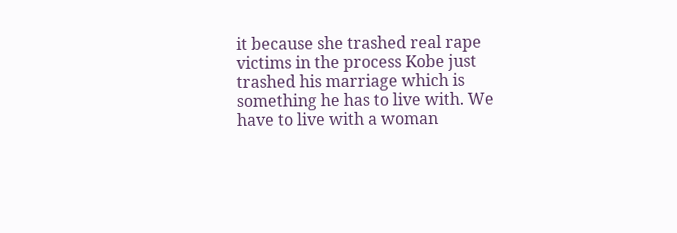it because she trashed real rape victims in the process Kobe just trashed his marriage which is something he has to live with. We have to live with a woman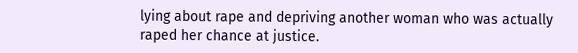lying about rape and depriving another woman who was actually raped her chance at justice.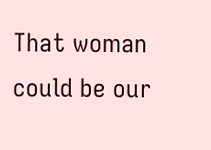That woman could be our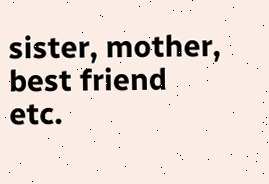sister, mother, best friend etc.